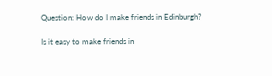Question: How do I make friends in Edinburgh?

Is it easy to make friends in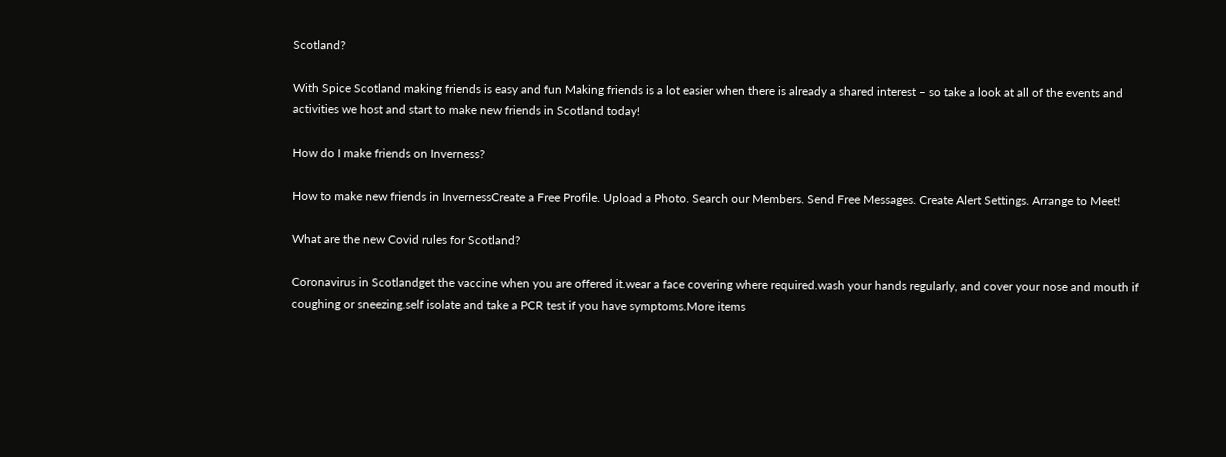Scotland?

With Spice Scotland making friends is easy and fun Making friends is a lot easier when there is already a shared interest – so take a look at all of the events and activities we host and start to make new friends in Scotland today!

How do I make friends on Inverness?

How to make new friends in InvernessCreate a Free Profile. Upload a Photo. Search our Members. Send Free Messages. Create Alert Settings. Arrange to Meet!

What are the new Covid rules for Scotland?

Coronavirus in Scotlandget the vaccine when you are offered it.wear a face covering where required.wash your hands regularly, and cover your nose and mouth if coughing or sneezing.self isolate and take a PCR test if you have symptoms.More items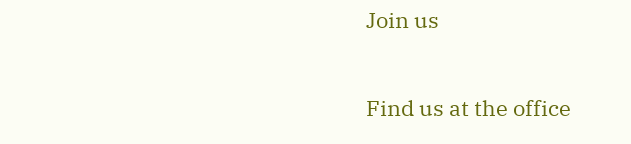Join us

Find us at the office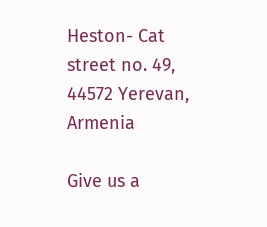Heston- Cat street no. 49, 44572 Yerevan, Armenia

Give us a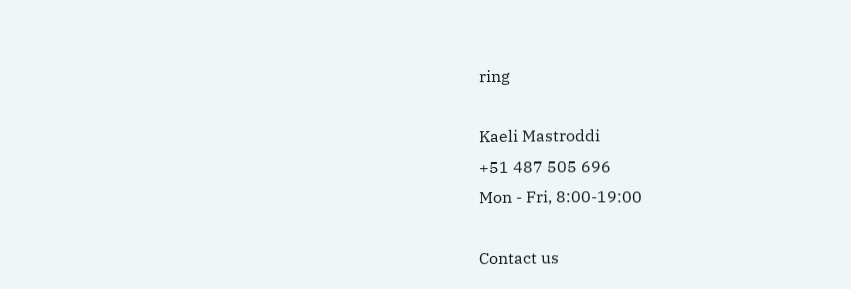ring

Kaeli Mastroddi
+51 487 505 696
Mon - Fri, 8:00-19:00

Contact us